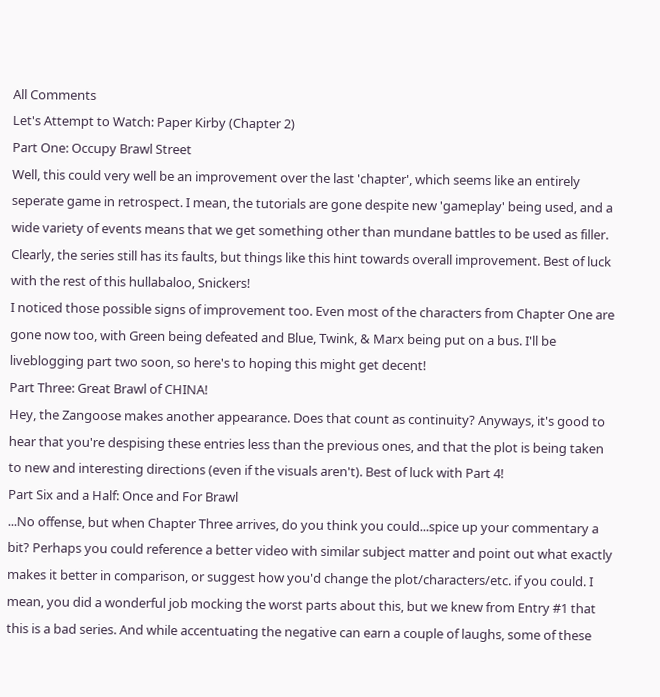All Comments
Let's Attempt to Watch: Paper Kirby (Chapter 2)
Part One: Occupy Brawl Street
Well, this could very well be an improvement over the last 'chapter', which seems like an entirely seperate game in retrospect. I mean, the tutorials are gone despite new 'gameplay' being used, and a wide variety of events means that we get something other than mundane battles to be used as filler. Clearly, the series still has its faults, but things like this hint towards overall improvement. Best of luck with the rest of this hullabaloo, Snickers!
I noticed those possible signs of improvement too. Even most of the characters from Chapter One are gone now too, with Green being defeated and Blue, Twink, & Marx being put on a bus. I'll be liveblogging part two soon, so here's to hoping this might get decent!
Part Three: Great Brawl of CHINA!
Hey, the Zangoose makes another appearance. Does that count as continuity? Anyways, it's good to hear that you're despising these entries less than the previous ones, and that the plot is being taken to new and interesting directions (even if the visuals aren't). Best of luck with Part 4!
Part Six and a Half: Once and For Brawl
...No offense, but when Chapter Three arrives, do you think you could...spice up your commentary a bit? Perhaps you could reference a better video with similar subject matter and point out what exactly makes it better in comparison, or suggest how you'd change the plot/characters/etc. if you could. I mean, you did a wonderful job mocking the worst parts about this, but we knew from Entry #1 that this is a bad series. And while accentuating the negative can earn a couple of laughs, some of these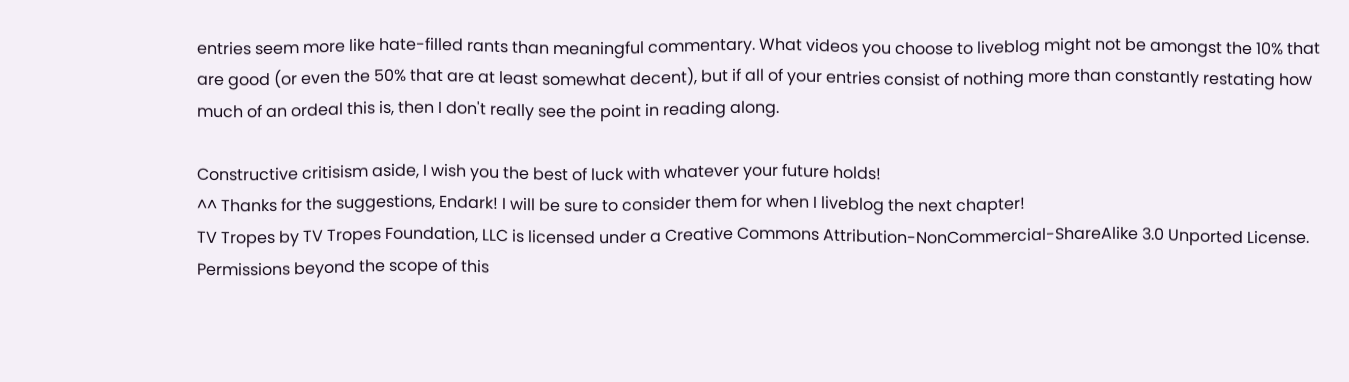entries seem more like hate-filled rants than meaningful commentary. What videos you choose to liveblog might not be amongst the 10% that are good (or even the 50% that are at least somewhat decent), but if all of your entries consist of nothing more than constantly restating how much of an ordeal this is, then I don't really see the point in reading along.

Constructive critisism aside, I wish you the best of luck with whatever your future holds!
^^ Thanks for the suggestions, Endark! I will be sure to consider them for when I liveblog the next chapter!
TV Tropes by TV Tropes Foundation, LLC is licensed under a Creative Commons Attribution-NonCommercial-ShareAlike 3.0 Unported License.
Permissions beyond the scope of this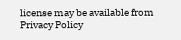license may be available from
Privacy Policy